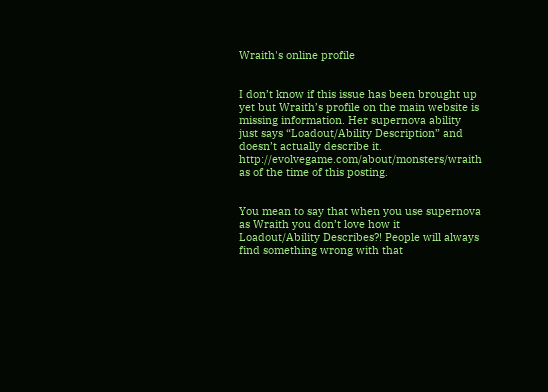Wraith's online profile


I don’t know if this issue has been brought up yet but Wraith’s profile on the main website is missing information. Her supernova ability just says “Loadout/Ability Description” and doesn’t actually describe it.
http://evolvegame.com/about/monsters/wraith as of the time of this posting.


You mean to say that when you use supernova as Wraith you don’t love how it Loadout/Ability Describes?! People will always find something wrong with that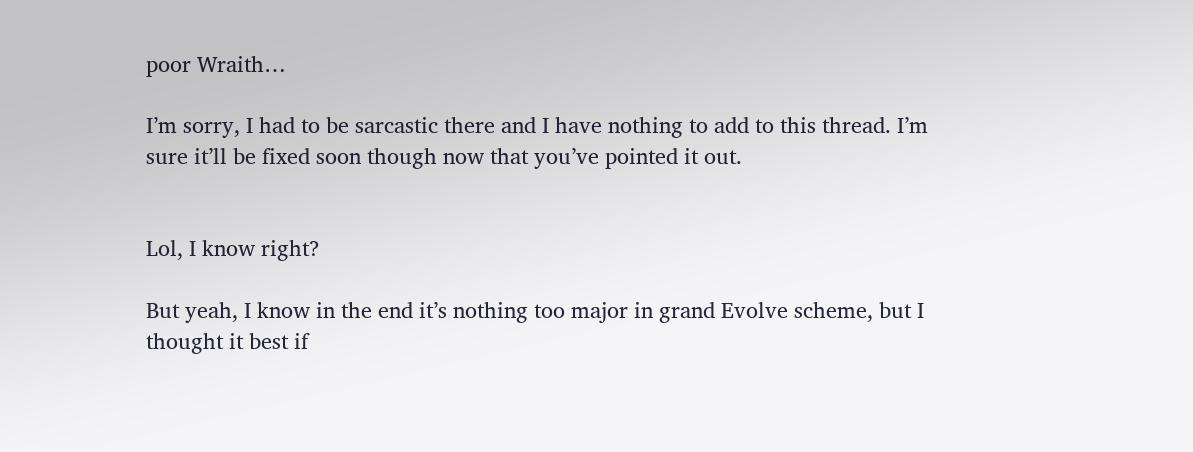poor Wraith…

I’m sorry, I had to be sarcastic there and I have nothing to add to this thread. I’m sure it’ll be fixed soon though now that you’ve pointed it out.


Lol, I know right?

But yeah, I know in the end it’s nothing too major in grand Evolve scheme, but I thought it best if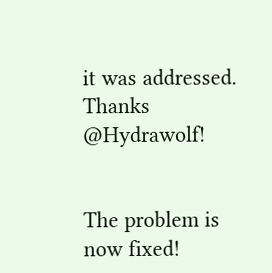it was addressed. Thanks @Hydrawolf!


The problem is now fixed!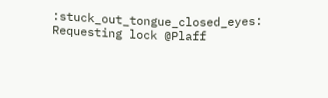:stuck_out_tongue_closed_eyes:
Requesting lock @Plaff